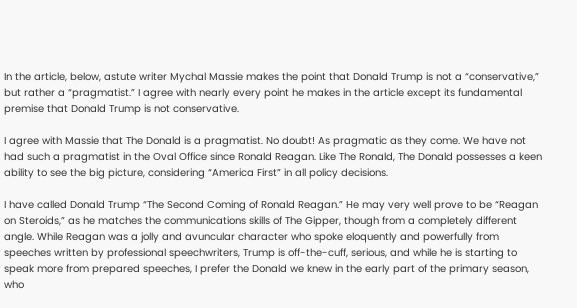In the article, below, astute writer Mychal Massie makes the point that Donald Trump is not a “conservative,” but rather a “pragmatist.” I agree with nearly every point he makes in the article except its fundamental premise that Donald Trump is not conservative.

I agree with Massie that The Donald is a pragmatist. No doubt! As pragmatic as they come. We have not had such a pragmatist in the Oval Office since Ronald Reagan. Like The Ronald, The Donald possesses a keen ability to see the big picture, considering “America First” in all policy decisions.

I have called Donald Trump “The Second Coming of Ronald Reagan.” He may very well prove to be “Reagan on Steroids,” as he matches the communications skills of The Gipper, though from a completely different angle. While Reagan was a jolly and avuncular character who spoke eloquently and powerfully from speeches written by professional speechwriters, Trump is off-the-cuff, serious, and while he is starting to speak more from prepared speeches, I prefer the Donald we knew in the early part of the primary season, who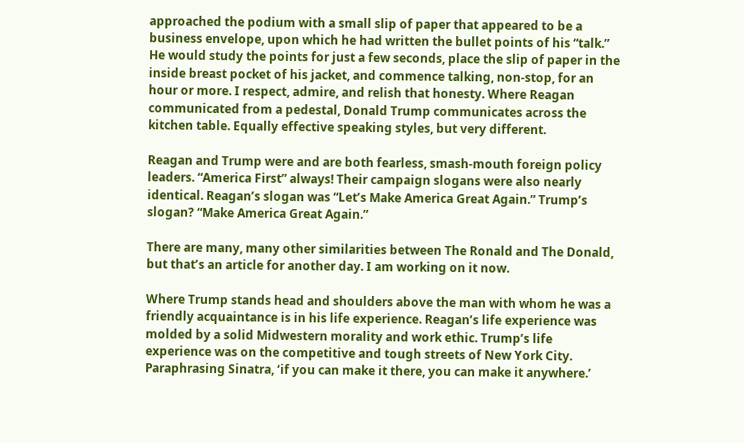approached the podium with a small slip of paper that appeared to be a business envelope, upon which he had written the bullet points of his “talk.” He would study the points for just a few seconds, place the slip of paper in the inside breast pocket of his jacket, and commence talking, non-stop, for an hour or more. I respect, admire, and relish that honesty. Where Reagan communicated from a pedestal, Donald Trump communicates across the kitchen table. Equally effective speaking styles, but very different.

Reagan and Trump were and are both fearless, smash-mouth foreign policy leaders. “America First” always! Their campaign slogans were also nearly identical. Reagan’s slogan was “Let’s Make America Great Again.” Trump’s slogan? “Make America Great Again.”

There are many, many other similarities between The Ronald and The Donald, but that’s an article for another day. I am working on it now.

Where Trump stands head and shoulders above the man with whom he was a friendly acquaintance is in his life experience. Reagan’s life experience was molded by a solid Midwestern morality and work ethic. Trump’s life experience was on the competitive and tough streets of New York City. Paraphrasing Sinatra, ‘if you can make it there, you can make it anywhere.’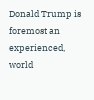Donald Trump is foremost an experienced, world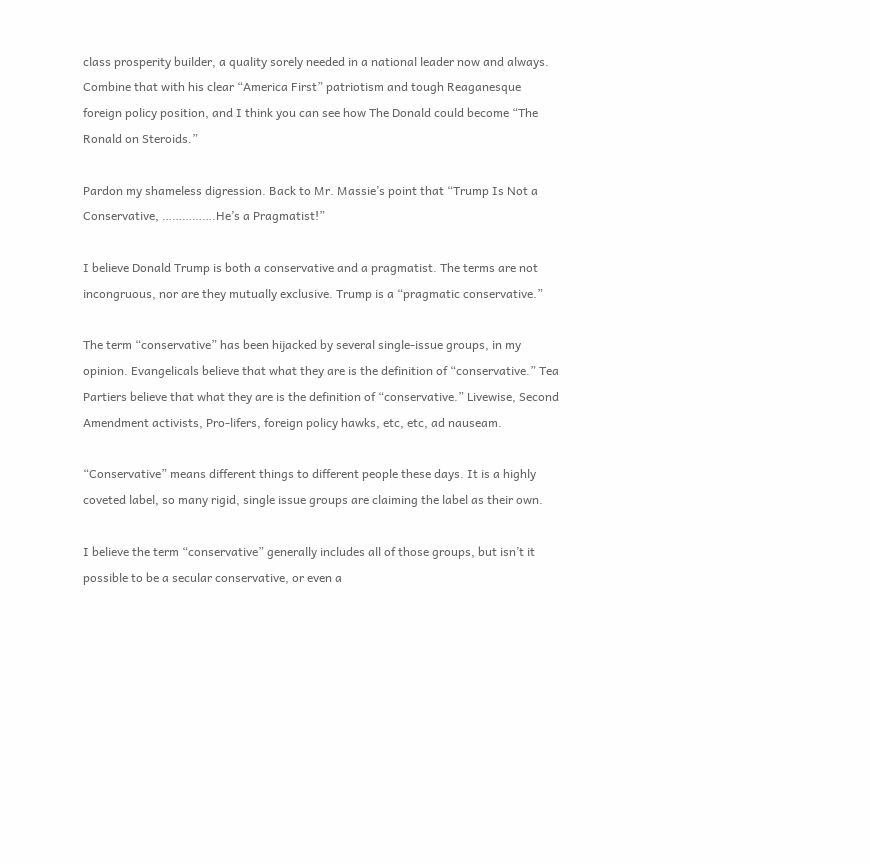class prosperity builder, a quality sorely needed in a national leader now and always. Combine that with his clear “America First” patriotism and tough Reaganesque foreign policy position, and I think you can see how The Donald could become “The Ronald on Steroids.”

Pardon my shameless digression. Back to Mr. Massie’s point that “Trump Is Not a Conservative, …………….He’s a Pragmatist!”

I believe Donald Trump is both a conservative and a pragmatist. The terms are not incongruous, nor are they mutually exclusive. Trump is a “pragmatic conservative.”

The term “conservative” has been hijacked by several single-issue groups, in my opinion. Evangelicals believe that what they are is the definition of “conservative.” Tea Partiers believe that what they are is the definition of “conservative.” Livewise, Second Amendment activists, Pro-lifers, foreign policy hawks, etc, etc, ad nauseam.

“Conservative” means different things to different people these days. It is a highly coveted label, so many rigid, single issue groups are claiming the label as their own.

I believe the term “conservative” generally includes all of those groups, but isn’t it possible to be a secular conservative, or even a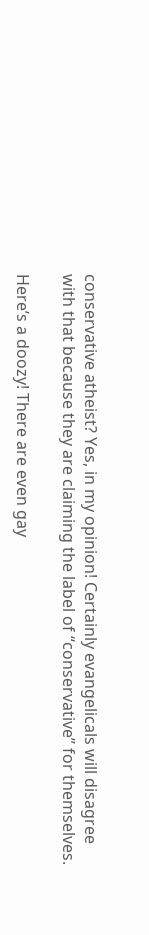conservative atheist? Yes, in my opinion! Certainly evangelicals will disagree with that because they are claiming the label of “conservative” for themselves.

Here’s a doozy! There are even gay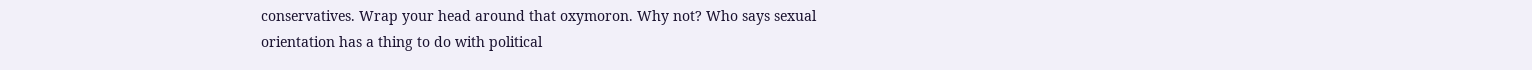conservatives. Wrap your head around that oxymoron. Why not? Who says sexual orientation has a thing to do with political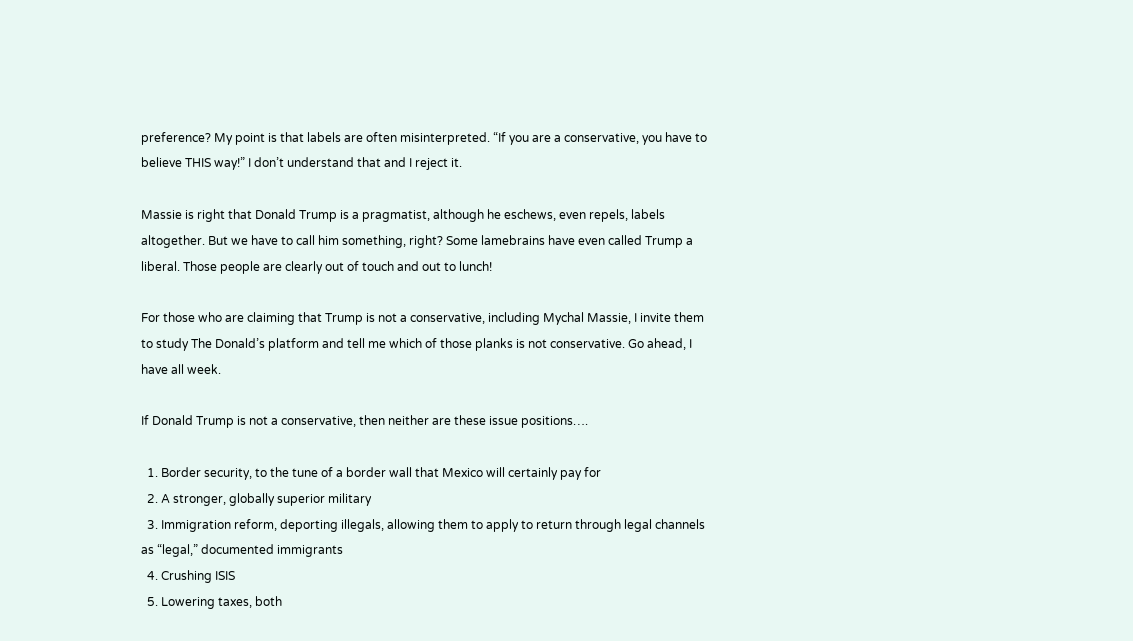preference? My point is that labels are often misinterpreted. “If you are a conservative, you have to believe THIS way!” I don’t understand that and I reject it.

Massie is right that Donald Trump is a pragmatist, although he eschews, even repels, labels altogether. But we have to call him something, right? Some lamebrains have even called Trump a liberal. Those people are clearly out of touch and out to lunch!

For those who are claiming that Trump is not a conservative, including Mychal Massie, I invite them to study The Donald’s platform and tell me which of those planks is not conservative. Go ahead, I have all week.

If Donald Trump is not a conservative, then neither are these issue positions….

  1. Border security, to the tune of a border wall that Mexico will certainly pay for
  2. A stronger, globally superior military
  3. Immigration reform, deporting illegals, allowing them to apply to return through legal channels as “legal,” documented immigrants
  4. Crushing ISIS
  5. Lowering taxes, both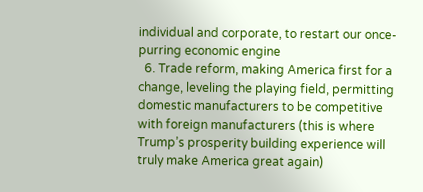individual and corporate, to restart our once-purring economic engine
  6. Trade reform, making America first for a change, leveling the playing field, permitting domestic manufacturers to be competitive with foreign manufacturers (this is where Trump’s prosperity building experience will truly make America great again)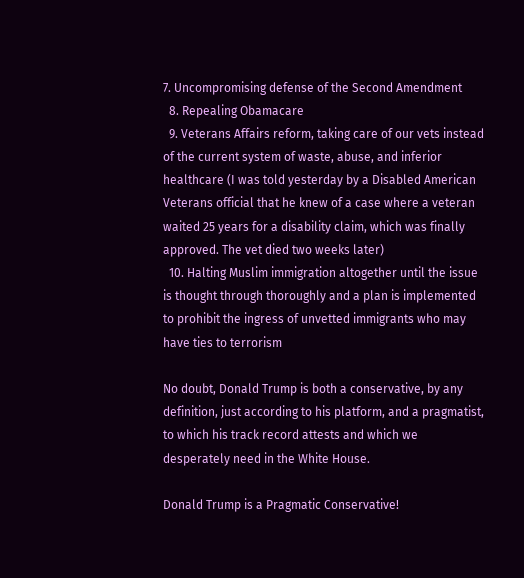7. Uncompromising defense of the Second Amendment
  8. Repealing Obamacare
  9. Veterans Affairs reform, taking care of our vets instead of the current system of waste, abuse, and inferior healthcare (I was told yesterday by a Disabled American Veterans official that he knew of a case where a veteran waited 25 years for a disability claim, which was finally approved. The vet died two weeks later)
  10. Halting Muslim immigration altogether until the issue is thought through thoroughly and a plan is implemented to prohibit the ingress of unvetted immigrants who may have ties to terrorism

No doubt, Donald Trump is both a conservative, by any definition, just according to his platform, and a pragmatist, to which his track record attests and which we desperately need in the White House.

Donald Trump is a Pragmatic Conservative!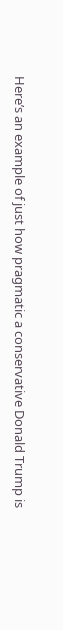Here’s an example of just how pragmatic a conservative Donald Trump is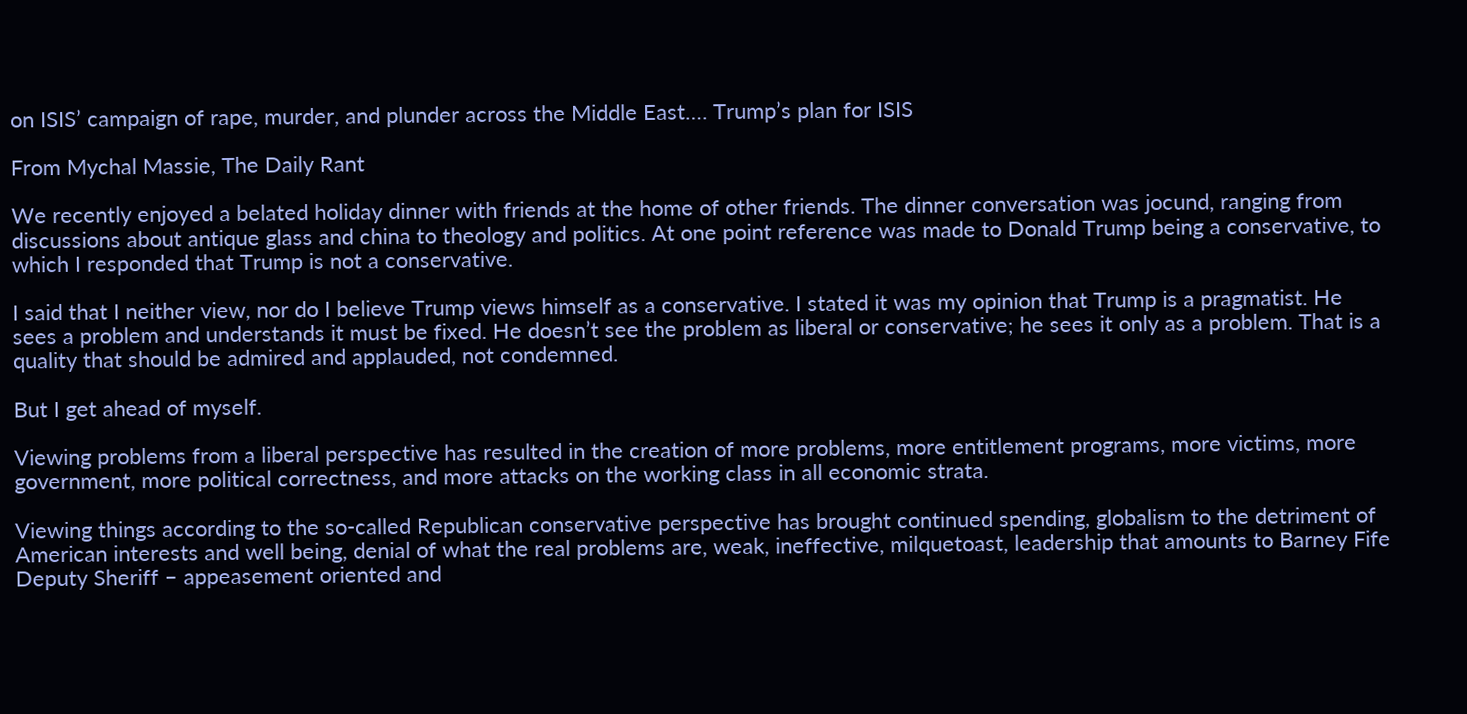on ISIS’ campaign of rape, murder, and plunder across the Middle East…. Trump’s plan for ISIS

From Mychal Massie, The Daily Rant

We recently enjoyed a belated holiday dinner with friends at the home of other friends. The dinner conversation was jocund, ranging from discussions about antique glass and china to theology and politics. At one point reference was made to Donald Trump being a conservative, to which I responded that Trump is not a conservative.

I said that I neither view, nor do I believe Trump views himself as a conservative. I stated it was my opinion that Trump is a pragmatist. He sees a problem and understands it must be fixed. He doesn’t see the problem as liberal or conservative; he sees it only as a problem. That is a quality that should be admired and applauded, not condemned.

But I get ahead of myself.

Viewing problems from a liberal perspective has resulted in the creation of more problems, more entitlement programs, more victims, more government, more political correctness, and more attacks on the working class in all economic strata.

Viewing things according to the so-called Republican conservative perspective has brought continued spending, globalism to the detriment of American interests and well being, denial of what the real problems are, weak, ineffective, milquetoast, leadership that amounts to Barney Fife Deputy Sheriff – appeasement oriented and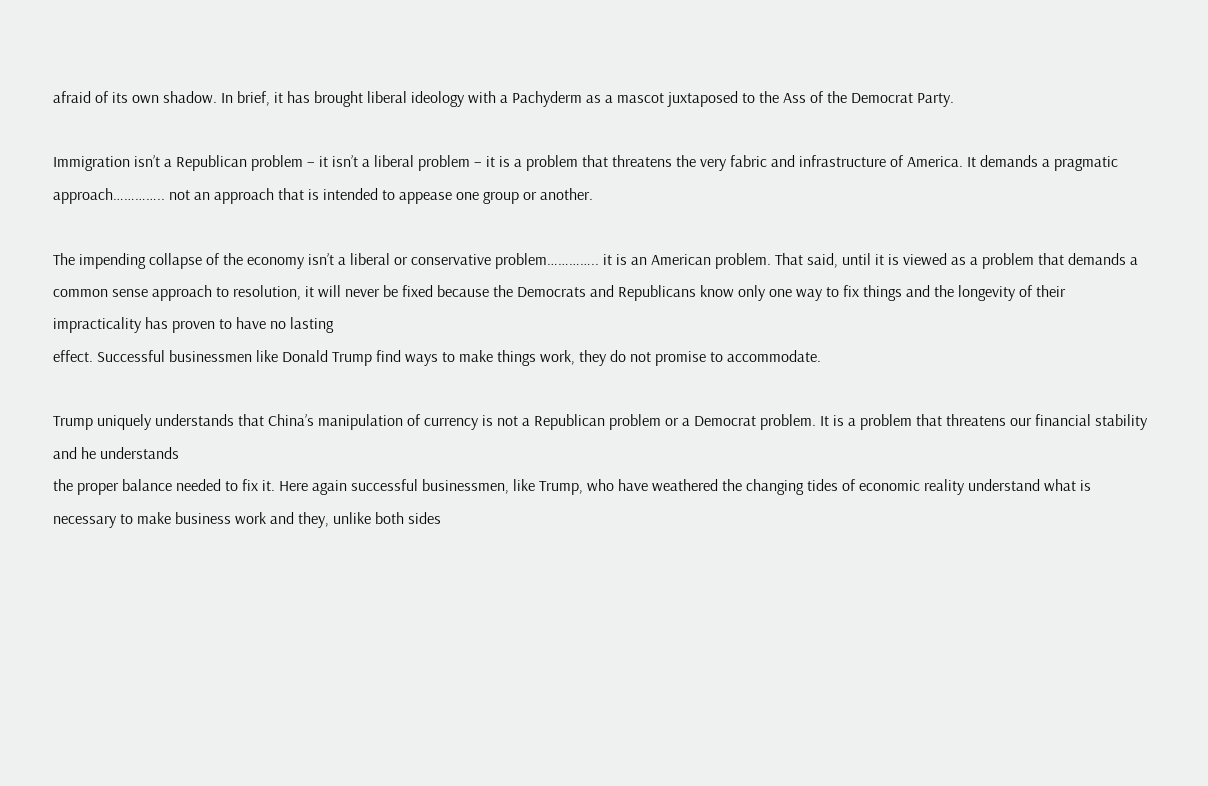afraid of its own shadow. In brief, it has brought liberal ideology with a Pachyderm as a mascot juxtaposed to the Ass of the Democrat Party.

Immigration isn’t a Republican problem – it isn’t a liberal problem – it is a problem that threatens the very fabric and infrastructure of America. It demands a pragmatic approach………….. not an approach that is intended to appease one group or another.

The impending collapse of the economy isn’t a liberal or conservative problem………….. it is an American problem. That said, until it is viewed as a problem that demands a common sense approach to resolution, it will never be fixed because the Democrats and Republicans know only one way to fix things and the longevity of their impracticality has proven to have no lasting
effect. Successful businessmen like Donald Trump find ways to make things work, they do not promise to accommodate.

Trump uniquely understands that China’s manipulation of currency is not a Republican problem or a Democrat problem. It is a problem that threatens our financial stability and he understands
the proper balance needed to fix it. Here again successful businessmen, like Trump, who have weathered the changing tides of economic reality understand what is necessary to make business work and they, unlike both sides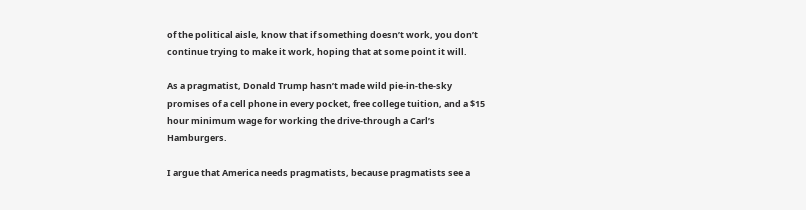of the political aisle, know that if something doesn’t work, you don’t continue trying to make it work, hoping that at some point it will.

As a pragmatist, Donald Trump hasn’t made wild pie-in-the-sky promises of a cell phone in every pocket, free college tuition, and a $15 hour minimum wage for working the drive-through a Carl’s Hamburgers.

I argue that America needs pragmatists, because pragmatists see a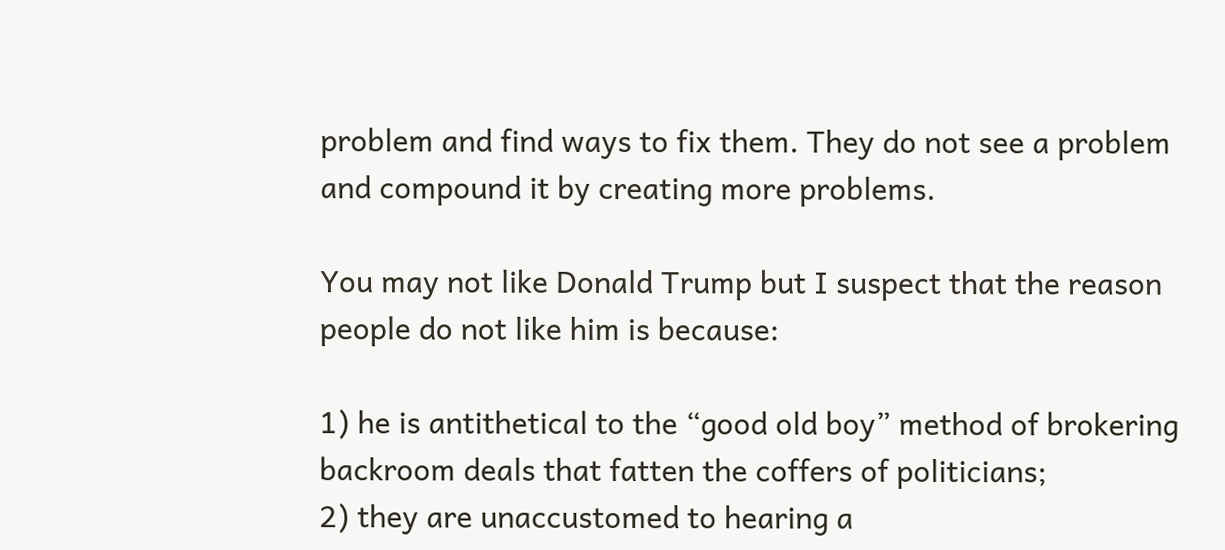problem and find ways to fix them. They do not see a problem and compound it by creating more problems.

You may not like Donald Trump but I suspect that the reason people do not like him is because:

1) he is antithetical to the “good old boy” method of brokering backroom deals that fatten the coffers of politicians;
2) they are unaccustomed to hearing a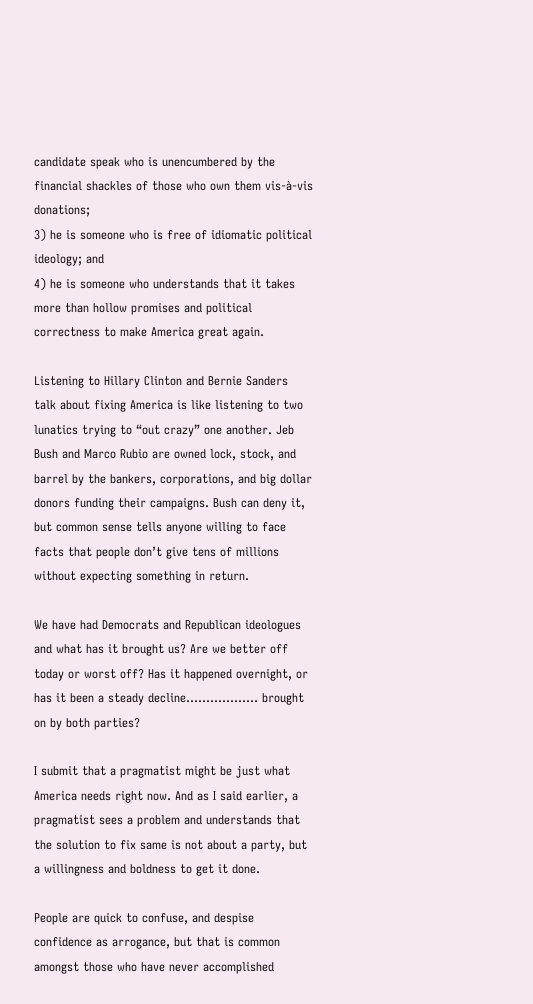candidate speak who is unencumbered by the financial shackles of those who own them vis-à-vis donations;
3) he is someone who is free of idiomatic political ideology; and
4) he is someone who understands that it takes more than hollow promises and political correctness to make America great again.

Listening to Hillary Clinton and Bernie Sanders talk about fixing America is like listening to two lunatics trying to “out crazy” one another. Jeb Bush and Marco Rubio are owned lock, stock, and barrel by the bankers, corporations, and big dollar donors funding their campaigns. Bush can deny it, but common sense tells anyone willing to face facts that people don’t give tens of millions without expecting something in return.

We have had Democrats and Republican ideologues and what has it brought us? Are we better off today or worst off? Has it happened overnight, or has it been a steady decline……………… brought on by both parties?

I submit that a pragmatist might be just what America needs right now. And as I said earlier, a pragmatist sees a problem and understands that the solution to fix same is not about a party, but a willingness and boldness to get it done.

People are quick to confuse, and despise confidence as arrogance, but that is common amongst those who have never accomplished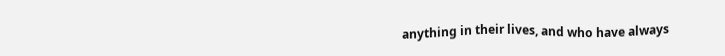anything in their lives, and who have always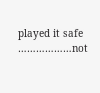played it safe ………………not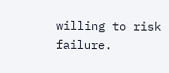willing to risk failure.